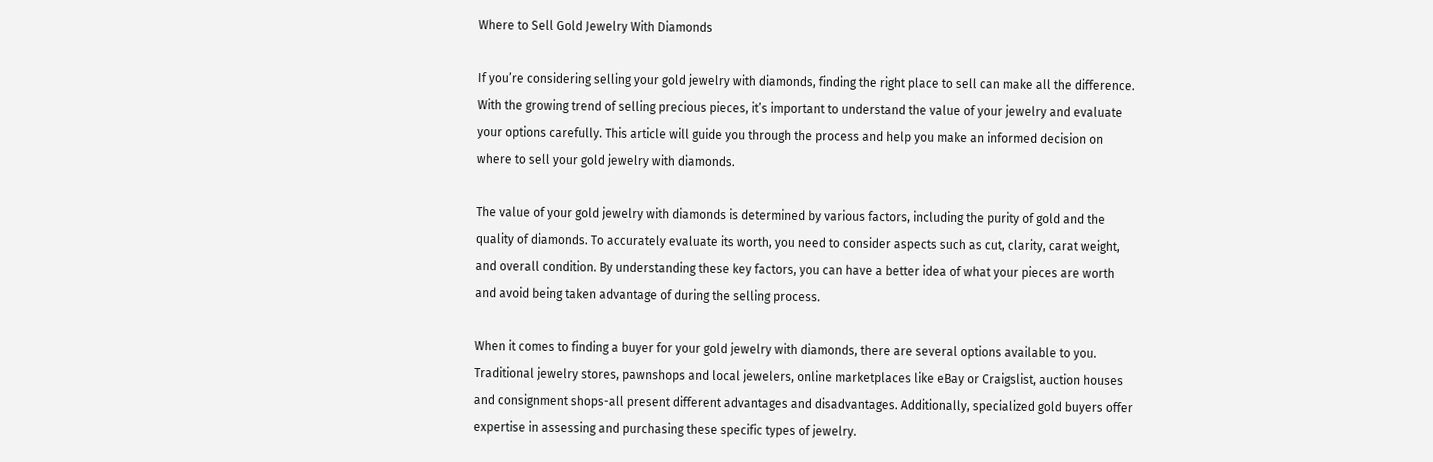Where to Sell Gold Jewelry With Diamonds

If you’re considering selling your gold jewelry with diamonds, finding the right place to sell can make all the difference. With the growing trend of selling precious pieces, it’s important to understand the value of your jewelry and evaluate your options carefully. This article will guide you through the process and help you make an informed decision on where to sell your gold jewelry with diamonds.

The value of your gold jewelry with diamonds is determined by various factors, including the purity of gold and the quality of diamonds. To accurately evaluate its worth, you need to consider aspects such as cut, clarity, carat weight, and overall condition. By understanding these key factors, you can have a better idea of what your pieces are worth and avoid being taken advantage of during the selling process.

When it comes to finding a buyer for your gold jewelry with diamonds, there are several options available to you. Traditional jewelry stores, pawnshops and local jewelers, online marketplaces like eBay or Craigslist, auction houses and consignment shops-all present different advantages and disadvantages. Additionally, specialized gold buyers offer expertise in assessing and purchasing these specific types of jewelry.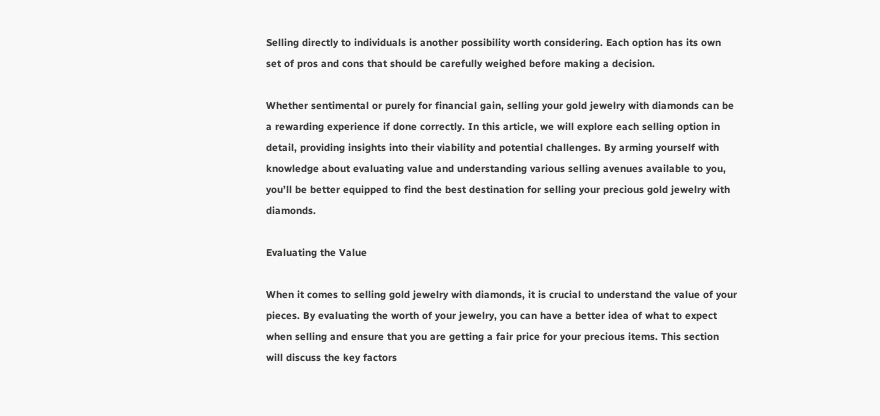Selling directly to individuals is another possibility worth considering. Each option has its own set of pros and cons that should be carefully weighed before making a decision.

Whether sentimental or purely for financial gain, selling your gold jewelry with diamonds can be a rewarding experience if done correctly. In this article, we will explore each selling option in detail, providing insights into their viability and potential challenges. By arming yourself with knowledge about evaluating value and understanding various selling avenues available to you, you’ll be better equipped to find the best destination for selling your precious gold jewelry with diamonds.

Evaluating the Value

When it comes to selling gold jewelry with diamonds, it is crucial to understand the value of your pieces. By evaluating the worth of your jewelry, you can have a better idea of what to expect when selling and ensure that you are getting a fair price for your precious items. This section will discuss the key factors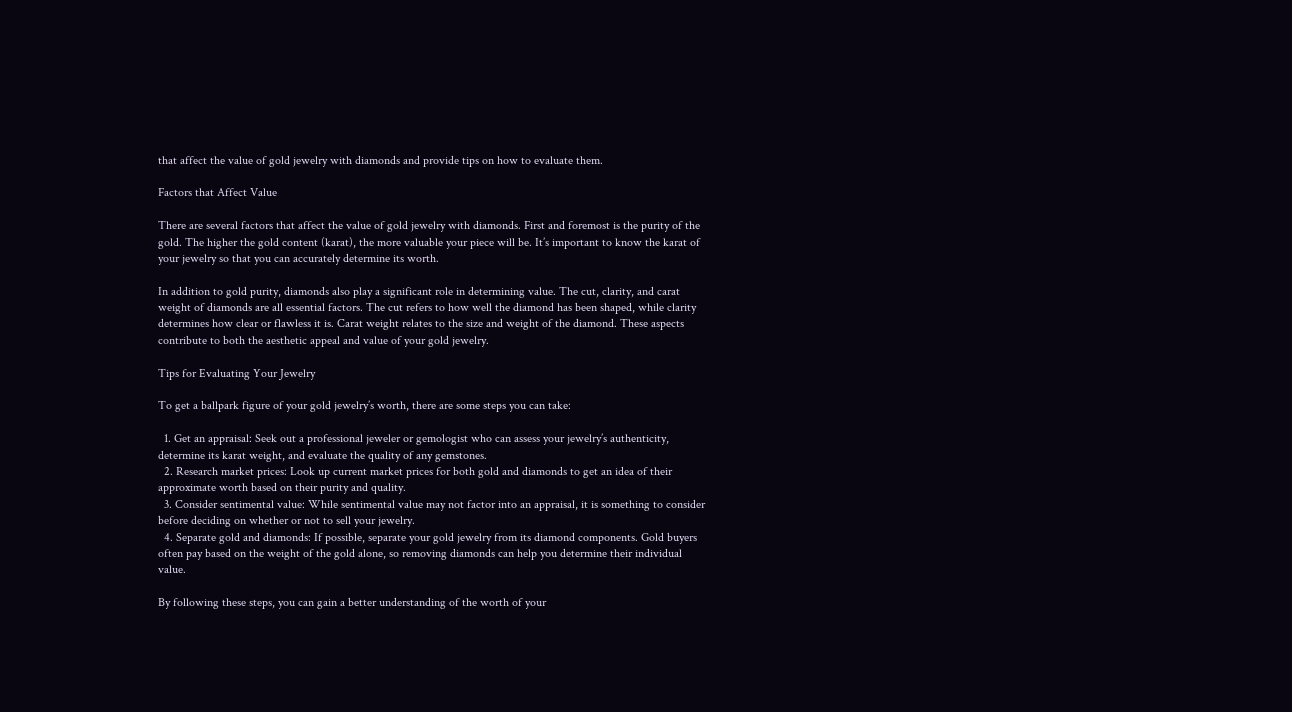that affect the value of gold jewelry with diamonds and provide tips on how to evaluate them.

Factors that Affect Value

There are several factors that affect the value of gold jewelry with diamonds. First and foremost is the purity of the gold. The higher the gold content (karat), the more valuable your piece will be. It’s important to know the karat of your jewelry so that you can accurately determine its worth.

In addition to gold purity, diamonds also play a significant role in determining value. The cut, clarity, and carat weight of diamonds are all essential factors. The cut refers to how well the diamond has been shaped, while clarity determines how clear or flawless it is. Carat weight relates to the size and weight of the diamond. These aspects contribute to both the aesthetic appeal and value of your gold jewelry.

Tips for Evaluating Your Jewelry

To get a ballpark figure of your gold jewelry’s worth, there are some steps you can take:

  1. Get an appraisal: Seek out a professional jeweler or gemologist who can assess your jewelry’s authenticity, determine its karat weight, and evaluate the quality of any gemstones.
  2. Research market prices: Look up current market prices for both gold and diamonds to get an idea of their approximate worth based on their purity and quality.
  3. Consider sentimental value: While sentimental value may not factor into an appraisal, it is something to consider before deciding on whether or not to sell your jewelry.
  4. Separate gold and diamonds: If possible, separate your gold jewelry from its diamond components. Gold buyers often pay based on the weight of the gold alone, so removing diamonds can help you determine their individual value.

By following these steps, you can gain a better understanding of the worth of your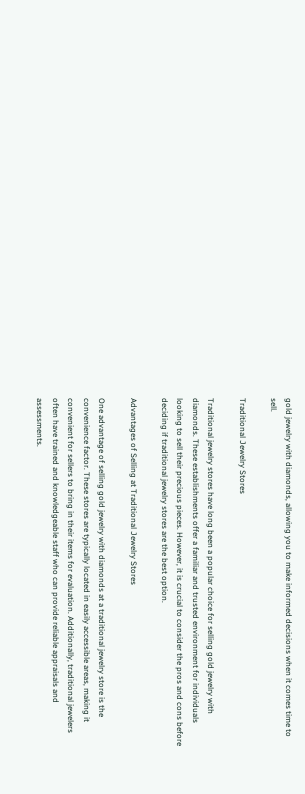gold jewelry with diamonds, allowing you to make informed decisions when it comes time to sell.

Traditional Jewelry Stores

Traditional jewelry stores have long been a popular choice for selling gold jewelry with diamonds. These establishments offer a familiar and trusted environment for individuals looking to sell their precious pieces. However, it is crucial to consider the pros and cons before deciding if traditional jewelry stores are the best option.

Advantages of Selling at Traditional Jewelry Stores

One advantage of selling gold jewelry with diamonds at a traditional jewelry store is the convenience factor. These stores are typically located in easily accessible areas, making it convenient for sellers to bring in their items for evaluation. Additionally, traditional jewelers often have trained and knowledgeable staff who can provide reliable appraisals and assessments.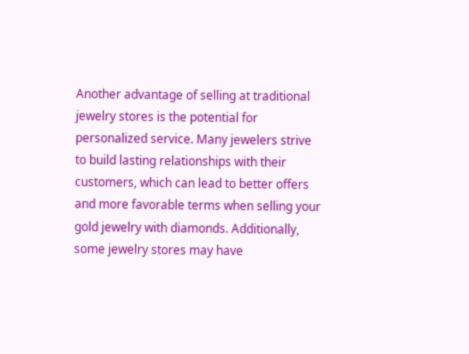Another advantage of selling at traditional jewelry stores is the potential for personalized service. Many jewelers strive to build lasting relationships with their customers, which can lead to better offers and more favorable terms when selling your gold jewelry with diamonds. Additionally, some jewelry stores may have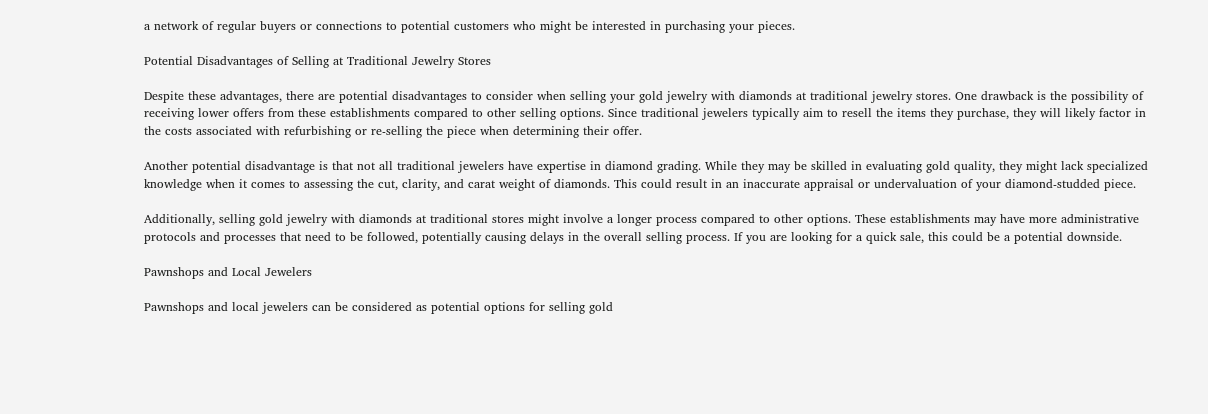a network of regular buyers or connections to potential customers who might be interested in purchasing your pieces.

Potential Disadvantages of Selling at Traditional Jewelry Stores

Despite these advantages, there are potential disadvantages to consider when selling your gold jewelry with diamonds at traditional jewelry stores. One drawback is the possibility of receiving lower offers from these establishments compared to other selling options. Since traditional jewelers typically aim to resell the items they purchase, they will likely factor in the costs associated with refurbishing or re-selling the piece when determining their offer.

Another potential disadvantage is that not all traditional jewelers have expertise in diamond grading. While they may be skilled in evaluating gold quality, they might lack specialized knowledge when it comes to assessing the cut, clarity, and carat weight of diamonds. This could result in an inaccurate appraisal or undervaluation of your diamond-studded piece.

Additionally, selling gold jewelry with diamonds at traditional stores might involve a longer process compared to other options. These establishments may have more administrative protocols and processes that need to be followed, potentially causing delays in the overall selling process. If you are looking for a quick sale, this could be a potential downside.

Pawnshops and Local Jewelers

Pawnshops and local jewelers can be considered as potential options for selling gold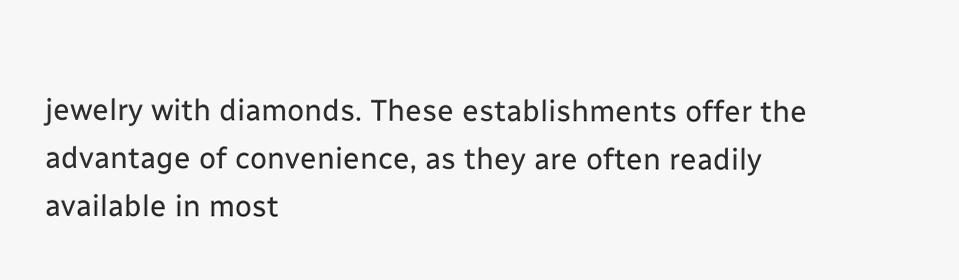jewelry with diamonds. These establishments offer the advantage of convenience, as they are often readily available in most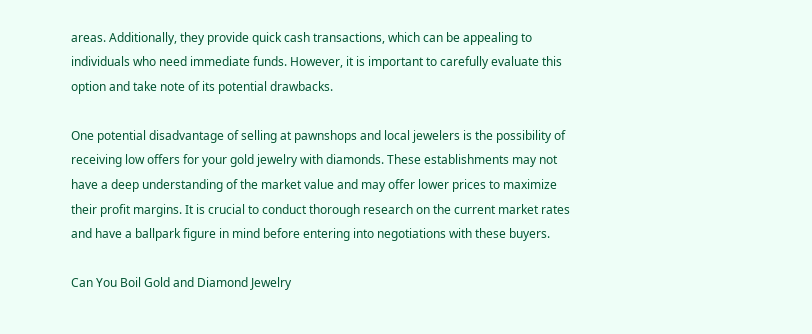areas. Additionally, they provide quick cash transactions, which can be appealing to individuals who need immediate funds. However, it is important to carefully evaluate this option and take note of its potential drawbacks.

One potential disadvantage of selling at pawnshops and local jewelers is the possibility of receiving low offers for your gold jewelry with diamonds. These establishments may not have a deep understanding of the market value and may offer lower prices to maximize their profit margins. It is crucial to conduct thorough research on the current market rates and have a ballpark figure in mind before entering into negotiations with these buyers.

Can You Boil Gold and Diamond Jewelry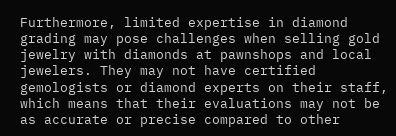Furthermore, limited expertise in diamond grading may pose challenges when selling gold jewelry with diamonds at pawnshops and local jewelers. They may not have certified gemologists or diamond experts on their staff, which means that their evaluations may not be as accurate or precise compared to other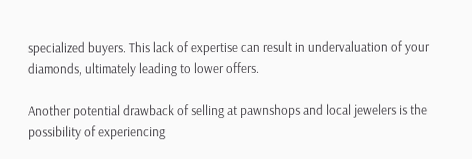specialized buyers. This lack of expertise can result in undervaluation of your diamonds, ultimately leading to lower offers.

Another potential drawback of selling at pawnshops and local jewelers is the possibility of experiencing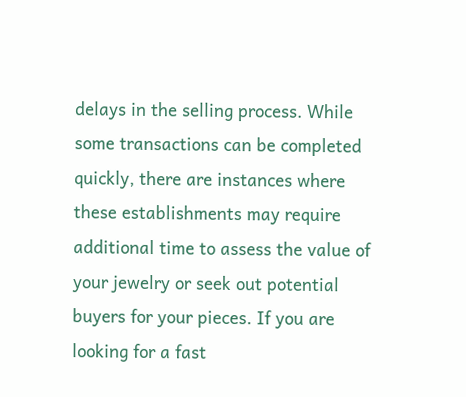delays in the selling process. While some transactions can be completed quickly, there are instances where these establishments may require additional time to assess the value of your jewelry or seek out potential buyers for your pieces. If you are looking for a fast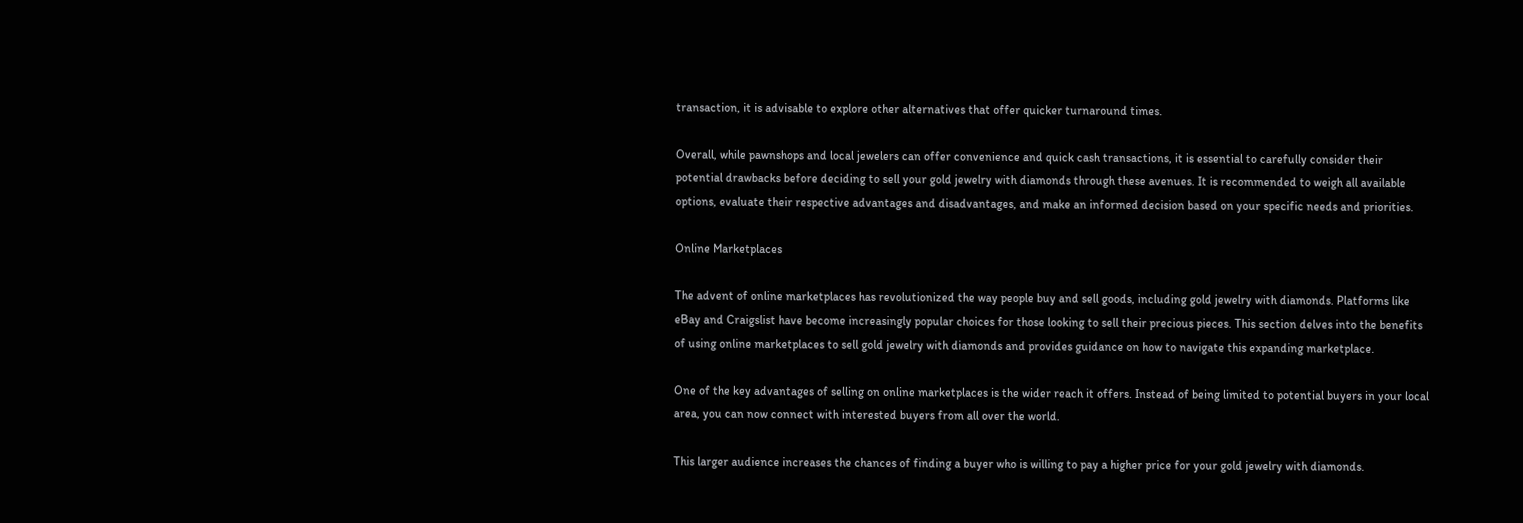transaction, it is advisable to explore other alternatives that offer quicker turnaround times.

Overall, while pawnshops and local jewelers can offer convenience and quick cash transactions, it is essential to carefully consider their potential drawbacks before deciding to sell your gold jewelry with diamonds through these avenues. It is recommended to weigh all available options, evaluate their respective advantages and disadvantages, and make an informed decision based on your specific needs and priorities.

Online Marketplaces

The advent of online marketplaces has revolutionized the way people buy and sell goods, including gold jewelry with diamonds. Platforms like eBay and Craigslist have become increasingly popular choices for those looking to sell their precious pieces. This section delves into the benefits of using online marketplaces to sell gold jewelry with diamonds and provides guidance on how to navigate this expanding marketplace.

One of the key advantages of selling on online marketplaces is the wider reach it offers. Instead of being limited to potential buyers in your local area, you can now connect with interested buyers from all over the world.

This larger audience increases the chances of finding a buyer who is willing to pay a higher price for your gold jewelry with diamonds.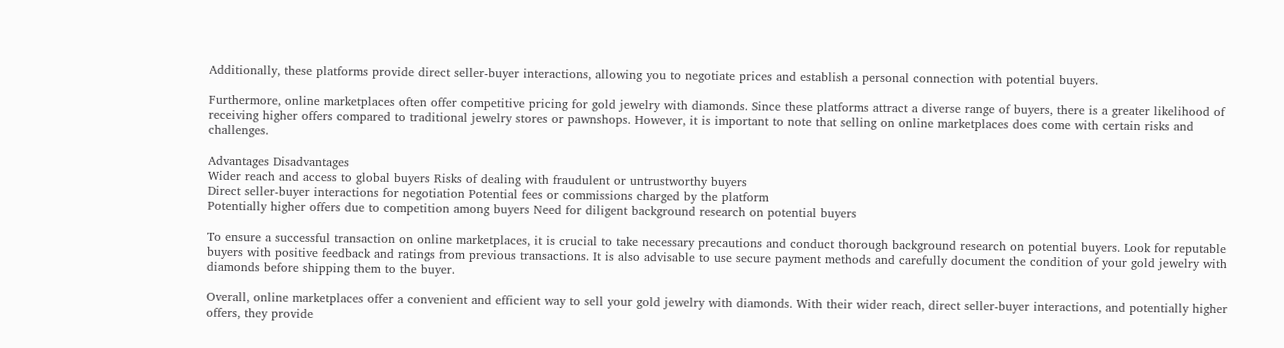Additionally, these platforms provide direct seller-buyer interactions, allowing you to negotiate prices and establish a personal connection with potential buyers.

Furthermore, online marketplaces often offer competitive pricing for gold jewelry with diamonds. Since these platforms attract a diverse range of buyers, there is a greater likelihood of receiving higher offers compared to traditional jewelry stores or pawnshops. However, it is important to note that selling on online marketplaces does come with certain risks and challenges.

Advantages Disadvantages
Wider reach and access to global buyers Risks of dealing with fraudulent or untrustworthy buyers
Direct seller-buyer interactions for negotiation Potential fees or commissions charged by the platform
Potentially higher offers due to competition among buyers Need for diligent background research on potential buyers

To ensure a successful transaction on online marketplaces, it is crucial to take necessary precautions and conduct thorough background research on potential buyers. Look for reputable buyers with positive feedback and ratings from previous transactions. It is also advisable to use secure payment methods and carefully document the condition of your gold jewelry with diamonds before shipping them to the buyer.

Overall, online marketplaces offer a convenient and efficient way to sell your gold jewelry with diamonds. With their wider reach, direct seller-buyer interactions, and potentially higher offers, they provide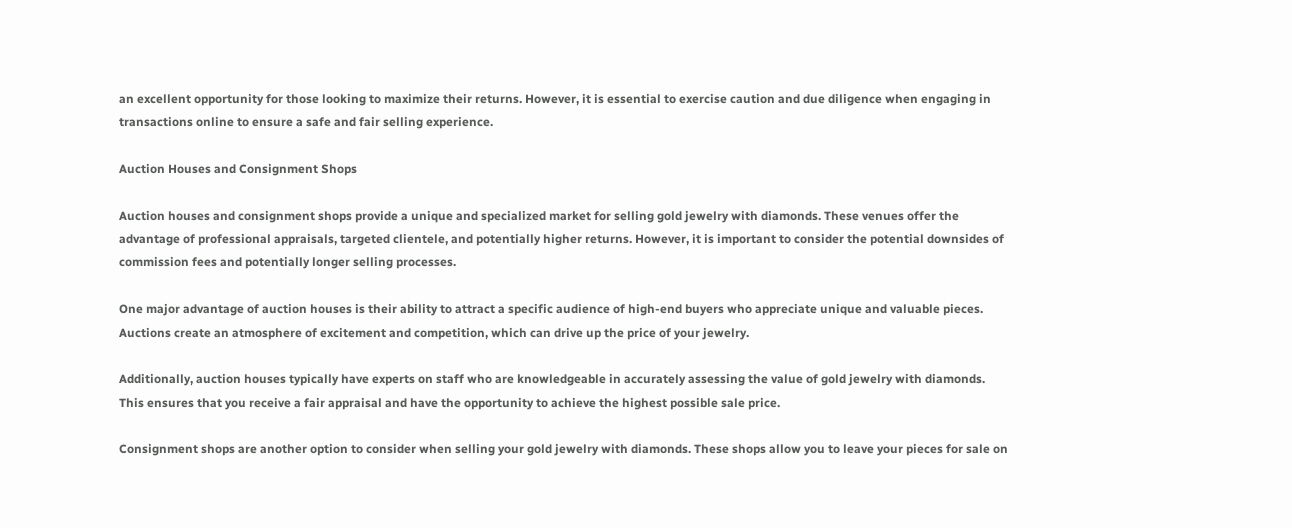an excellent opportunity for those looking to maximize their returns. However, it is essential to exercise caution and due diligence when engaging in transactions online to ensure a safe and fair selling experience.

Auction Houses and Consignment Shops

Auction houses and consignment shops provide a unique and specialized market for selling gold jewelry with diamonds. These venues offer the advantage of professional appraisals, targeted clientele, and potentially higher returns. However, it is important to consider the potential downsides of commission fees and potentially longer selling processes.

One major advantage of auction houses is their ability to attract a specific audience of high-end buyers who appreciate unique and valuable pieces. Auctions create an atmosphere of excitement and competition, which can drive up the price of your jewelry.

Additionally, auction houses typically have experts on staff who are knowledgeable in accurately assessing the value of gold jewelry with diamonds. This ensures that you receive a fair appraisal and have the opportunity to achieve the highest possible sale price.

Consignment shops are another option to consider when selling your gold jewelry with diamonds. These shops allow you to leave your pieces for sale on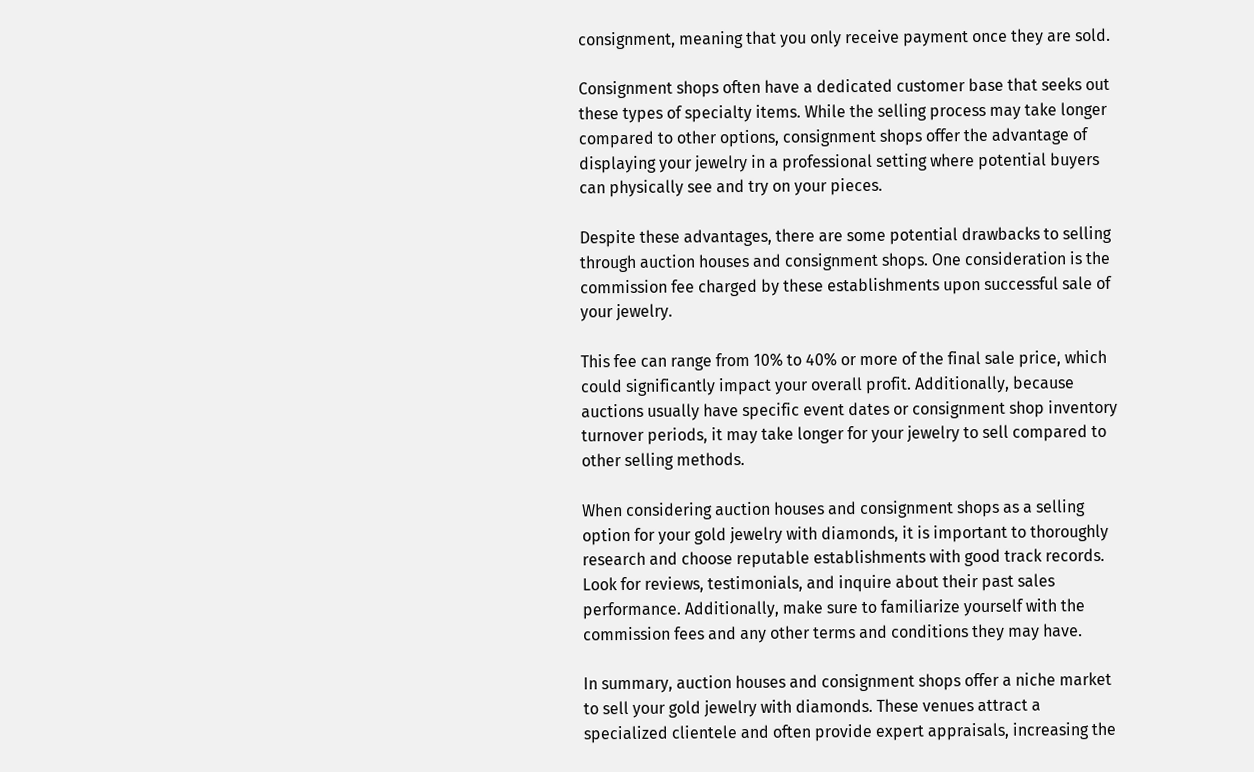consignment, meaning that you only receive payment once they are sold.

Consignment shops often have a dedicated customer base that seeks out these types of specialty items. While the selling process may take longer compared to other options, consignment shops offer the advantage of displaying your jewelry in a professional setting where potential buyers can physically see and try on your pieces.

Despite these advantages, there are some potential drawbacks to selling through auction houses and consignment shops. One consideration is the commission fee charged by these establishments upon successful sale of your jewelry.

This fee can range from 10% to 40% or more of the final sale price, which could significantly impact your overall profit. Additionally, because auctions usually have specific event dates or consignment shop inventory turnover periods, it may take longer for your jewelry to sell compared to other selling methods.

When considering auction houses and consignment shops as a selling option for your gold jewelry with diamonds, it is important to thoroughly research and choose reputable establishments with good track records. Look for reviews, testimonials, and inquire about their past sales performance. Additionally, make sure to familiarize yourself with the commission fees and any other terms and conditions they may have.

In summary, auction houses and consignment shops offer a niche market to sell your gold jewelry with diamonds. These venues attract a specialized clientele and often provide expert appraisals, increasing the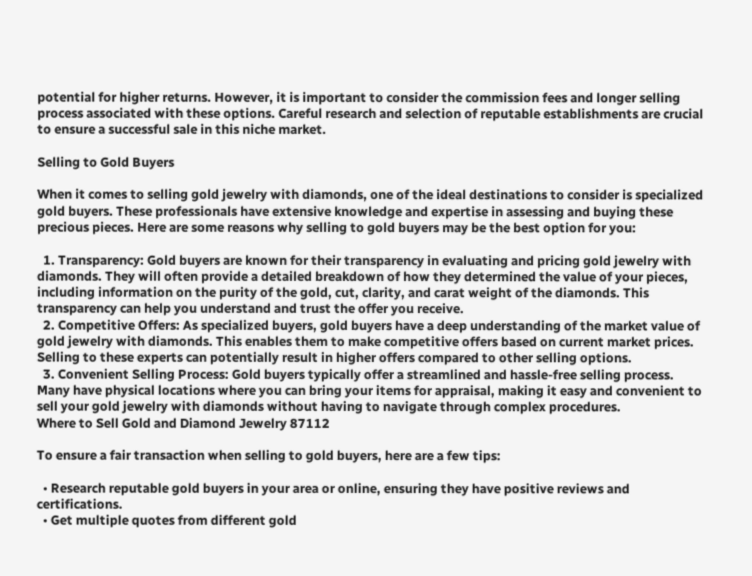potential for higher returns. However, it is important to consider the commission fees and longer selling process associated with these options. Careful research and selection of reputable establishments are crucial to ensure a successful sale in this niche market.

Selling to Gold Buyers

When it comes to selling gold jewelry with diamonds, one of the ideal destinations to consider is specialized gold buyers. These professionals have extensive knowledge and expertise in assessing and buying these precious pieces. Here are some reasons why selling to gold buyers may be the best option for you:

  1. Transparency: Gold buyers are known for their transparency in evaluating and pricing gold jewelry with diamonds. They will often provide a detailed breakdown of how they determined the value of your pieces, including information on the purity of the gold, cut, clarity, and carat weight of the diamonds. This transparency can help you understand and trust the offer you receive.
  2. Competitive Offers: As specialized buyers, gold buyers have a deep understanding of the market value of gold jewelry with diamonds. This enables them to make competitive offers based on current market prices. Selling to these experts can potentially result in higher offers compared to other selling options.
  3. Convenient Selling Process: Gold buyers typically offer a streamlined and hassle-free selling process. Many have physical locations where you can bring your items for appraisal, making it easy and convenient to sell your gold jewelry with diamonds without having to navigate through complex procedures.
Where to Sell Gold and Diamond Jewelry 87112

To ensure a fair transaction when selling to gold buyers, here are a few tips:

  • Research reputable gold buyers in your area or online, ensuring they have positive reviews and certifications.
  • Get multiple quotes from different gold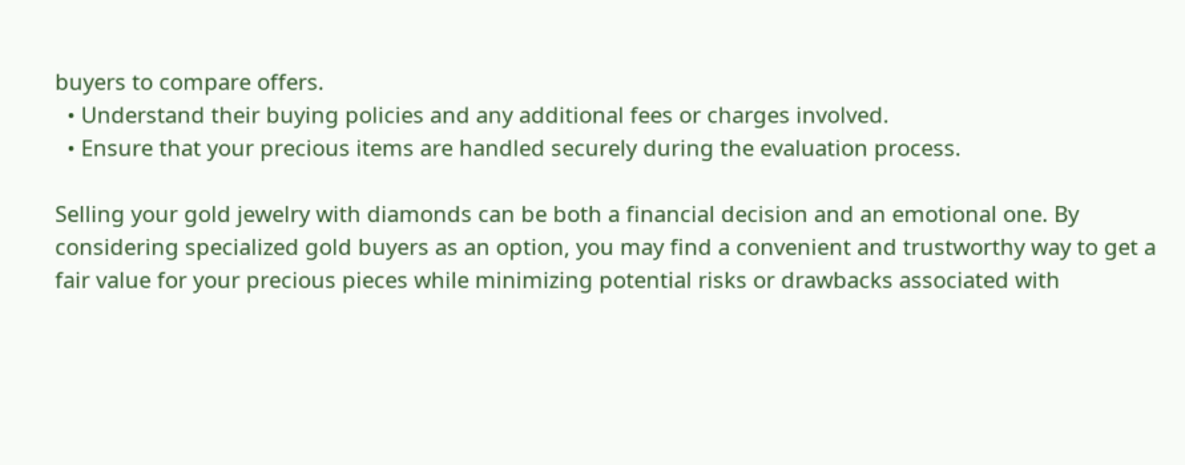buyers to compare offers.
  • Understand their buying policies and any additional fees or charges involved.
  • Ensure that your precious items are handled securely during the evaluation process.

Selling your gold jewelry with diamonds can be both a financial decision and an emotional one. By considering specialized gold buyers as an option, you may find a convenient and trustworthy way to get a fair value for your precious pieces while minimizing potential risks or drawbacks associated with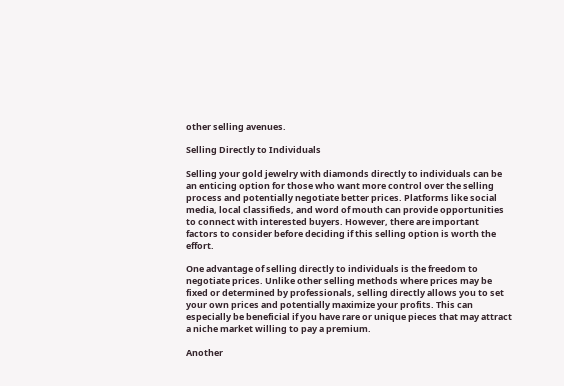other selling avenues.

Selling Directly to Individuals

Selling your gold jewelry with diamonds directly to individuals can be an enticing option for those who want more control over the selling process and potentially negotiate better prices. Platforms like social media, local classifieds, and word of mouth can provide opportunities to connect with interested buyers. However, there are important factors to consider before deciding if this selling option is worth the effort.

One advantage of selling directly to individuals is the freedom to negotiate prices. Unlike other selling methods where prices may be fixed or determined by professionals, selling directly allows you to set your own prices and potentially maximize your profits. This can especially be beneficial if you have rare or unique pieces that may attract a niche market willing to pay a premium.

Another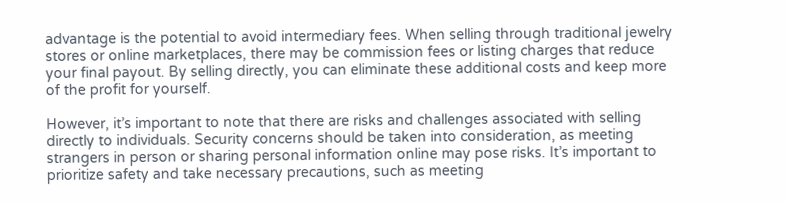advantage is the potential to avoid intermediary fees. When selling through traditional jewelry stores or online marketplaces, there may be commission fees or listing charges that reduce your final payout. By selling directly, you can eliminate these additional costs and keep more of the profit for yourself.

However, it’s important to note that there are risks and challenges associated with selling directly to individuals. Security concerns should be taken into consideration, as meeting strangers in person or sharing personal information online may pose risks. It’s important to prioritize safety and take necessary precautions, such as meeting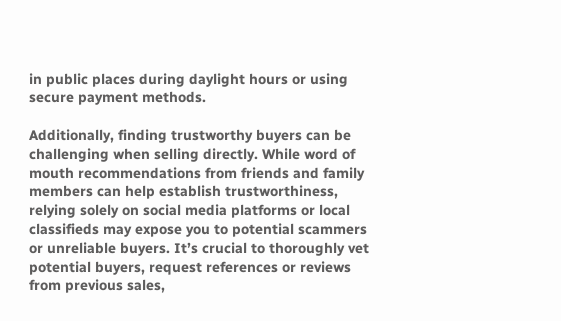in public places during daylight hours or using secure payment methods.

Additionally, finding trustworthy buyers can be challenging when selling directly. While word of mouth recommendations from friends and family members can help establish trustworthiness, relying solely on social media platforms or local classifieds may expose you to potential scammers or unreliable buyers. It’s crucial to thoroughly vet potential buyers, request references or reviews from previous sales,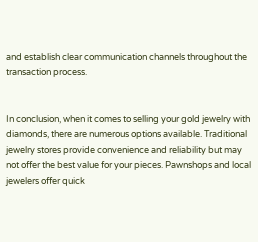and establish clear communication channels throughout the transaction process.


In conclusion, when it comes to selling your gold jewelry with diamonds, there are numerous options available. Traditional jewelry stores provide convenience and reliability but may not offer the best value for your pieces. Pawnshops and local jewelers offer quick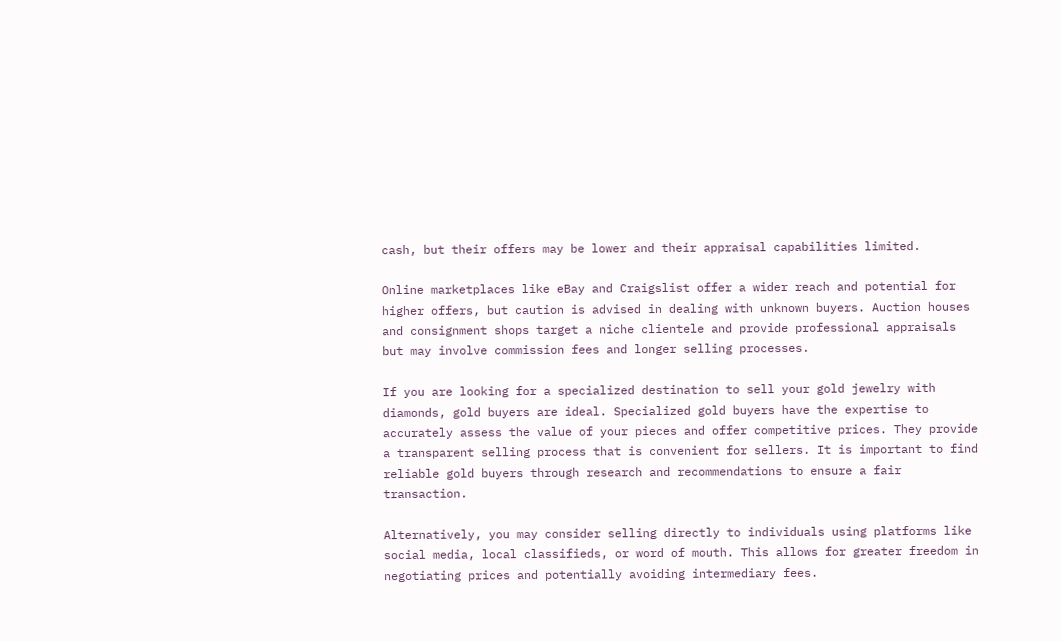cash, but their offers may be lower and their appraisal capabilities limited.

Online marketplaces like eBay and Craigslist offer a wider reach and potential for higher offers, but caution is advised in dealing with unknown buyers. Auction houses and consignment shops target a niche clientele and provide professional appraisals but may involve commission fees and longer selling processes.

If you are looking for a specialized destination to sell your gold jewelry with diamonds, gold buyers are ideal. Specialized gold buyers have the expertise to accurately assess the value of your pieces and offer competitive prices. They provide a transparent selling process that is convenient for sellers. It is important to find reliable gold buyers through research and recommendations to ensure a fair transaction.

Alternatively, you may consider selling directly to individuals using platforms like social media, local classifieds, or word of mouth. This allows for greater freedom in negotiating prices and potentially avoiding intermediary fees.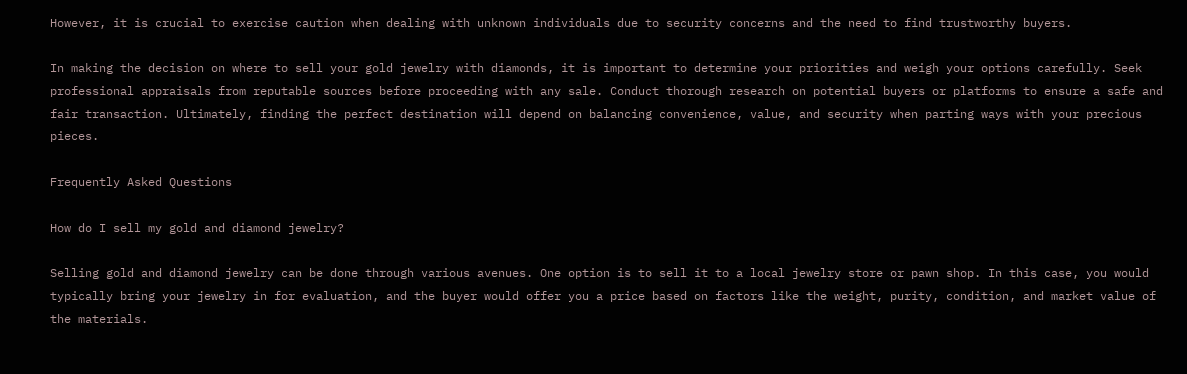However, it is crucial to exercise caution when dealing with unknown individuals due to security concerns and the need to find trustworthy buyers.

In making the decision on where to sell your gold jewelry with diamonds, it is important to determine your priorities and weigh your options carefully. Seek professional appraisals from reputable sources before proceeding with any sale. Conduct thorough research on potential buyers or platforms to ensure a safe and fair transaction. Ultimately, finding the perfect destination will depend on balancing convenience, value, and security when parting ways with your precious pieces.

Frequently Asked Questions

How do I sell my gold and diamond jewelry?

Selling gold and diamond jewelry can be done through various avenues. One option is to sell it to a local jewelry store or pawn shop. In this case, you would typically bring your jewelry in for evaluation, and the buyer would offer you a price based on factors like the weight, purity, condition, and market value of the materials.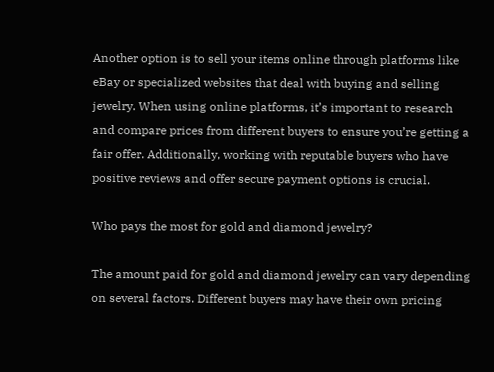Another option is to sell your items online through platforms like eBay or specialized websites that deal with buying and selling jewelry. When using online platforms, it’s important to research and compare prices from different buyers to ensure you’re getting a fair offer. Additionally, working with reputable buyers who have positive reviews and offer secure payment options is crucial.

Who pays the most for gold and diamond jewelry?

The amount paid for gold and diamond jewelry can vary depending on several factors. Different buyers may have their own pricing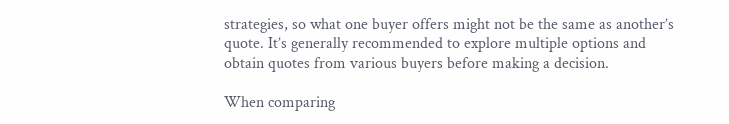strategies, so what one buyer offers might not be the same as another’s quote. It’s generally recommended to explore multiple options and obtain quotes from various buyers before making a decision.

When comparing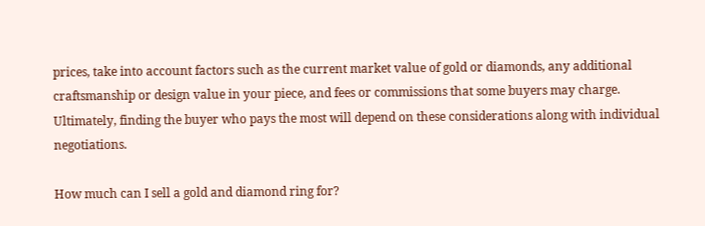prices, take into account factors such as the current market value of gold or diamonds, any additional craftsmanship or design value in your piece, and fees or commissions that some buyers may charge. Ultimately, finding the buyer who pays the most will depend on these considerations along with individual negotiations.

How much can I sell a gold and diamond ring for?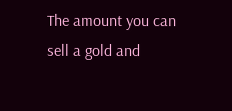The amount you can sell a gold and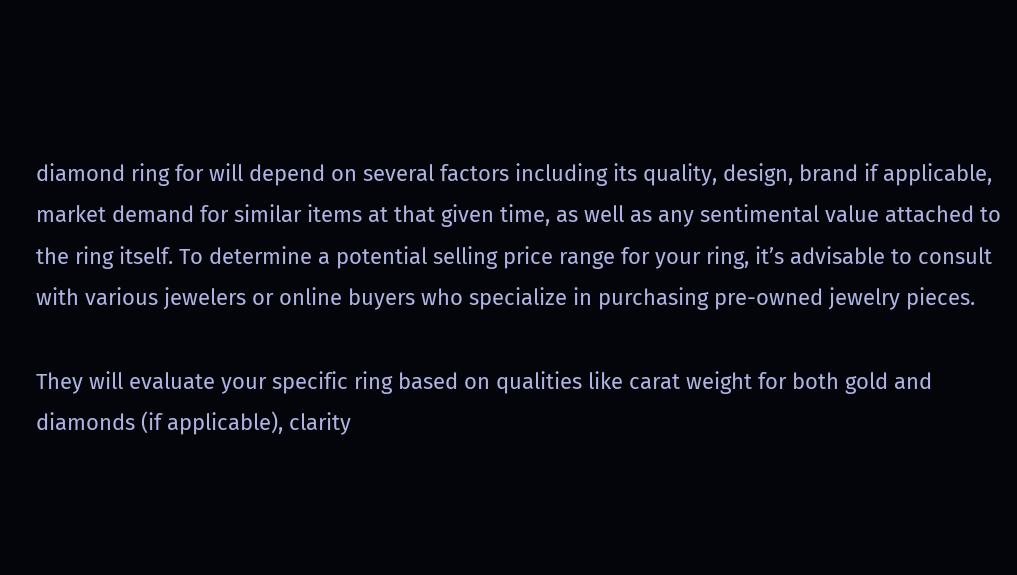diamond ring for will depend on several factors including its quality, design, brand if applicable, market demand for similar items at that given time, as well as any sentimental value attached to the ring itself. To determine a potential selling price range for your ring, it’s advisable to consult with various jewelers or online buyers who specialize in purchasing pre-owned jewelry pieces.

They will evaluate your specific ring based on qualities like carat weight for both gold and diamonds (if applicable), clarity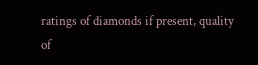ratings of diamonds if present, quality of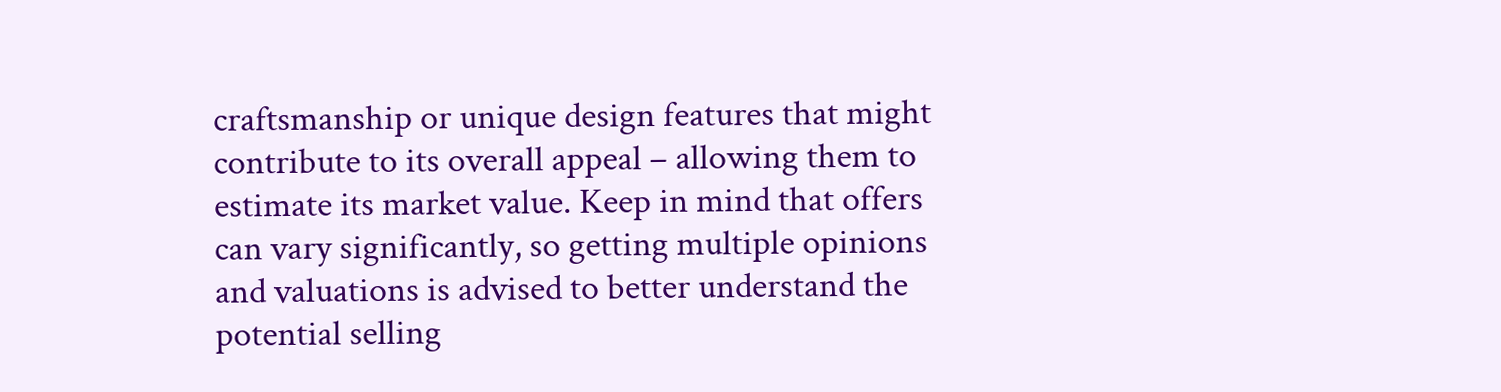craftsmanship or unique design features that might contribute to its overall appeal – allowing them to estimate its market value. Keep in mind that offers can vary significantly, so getting multiple opinions and valuations is advised to better understand the potential selling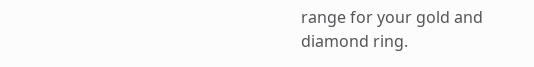range for your gold and diamond ring.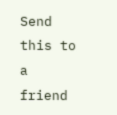Send this to a friend